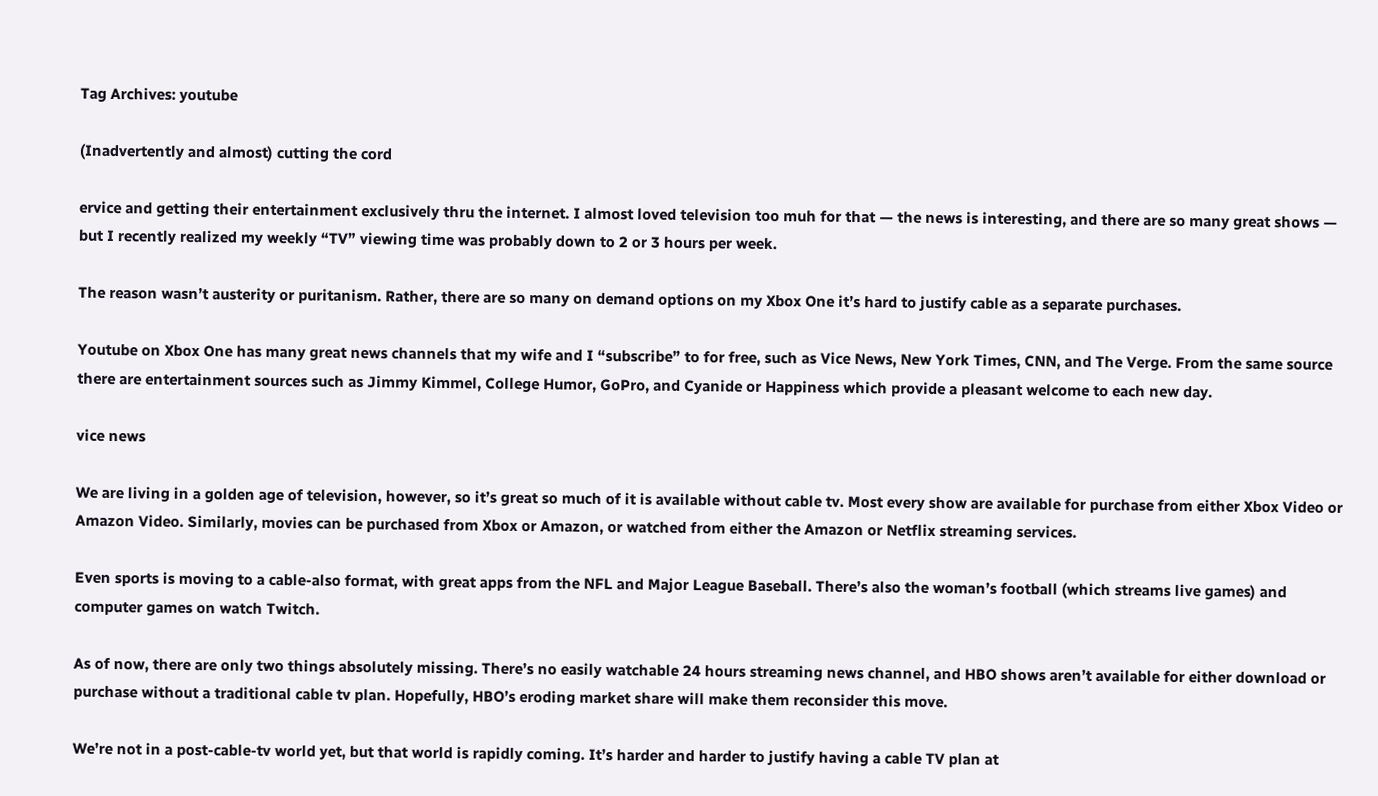Tag Archives: youtube

(Inadvertently and almost) cutting the cord

ervice and getting their entertainment exclusively thru the internet. I almost loved television too muh for that — the news is interesting, and there are so many great shows — but I recently realized my weekly “TV” viewing time was probably down to 2 or 3 hours per week.

The reason wasn’t austerity or puritanism. Rather, there are so many on demand options on my Xbox One it’s hard to justify cable as a separate purchases.

Youtube on Xbox One has many great news channels that my wife and I “subscribe” to for free, such as Vice News, New York Times, CNN, and The Verge. From the same source there are entertainment sources such as Jimmy Kimmel, College Humor, GoPro, and Cyanide or Happiness which provide a pleasant welcome to each new day.

vice news

We are living in a golden age of television, however, so it’s great so much of it is available without cable tv. Most every show are available for purchase from either Xbox Video or Amazon Video. Similarly, movies can be purchased from Xbox or Amazon, or watched from either the Amazon or Netflix streaming services.

Even sports is moving to a cable-also format, with great apps from the NFL and Major League Baseball. There’s also the woman’s football (which streams live games) and computer games on watch Twitch.

As of now, there are only two things absolutely missing. There’s no easily watchable 24 hours streaming news channel, and HBO shows aren’t available for either download or purchase without a traditional cable tv plan. Hopefully, HBO’s eroding market share will make them reconsider this move.

We’re not in a post-cable-tv world yet, but that world is rapidly coming. It’s harder and harder to justify having a cable TV plan at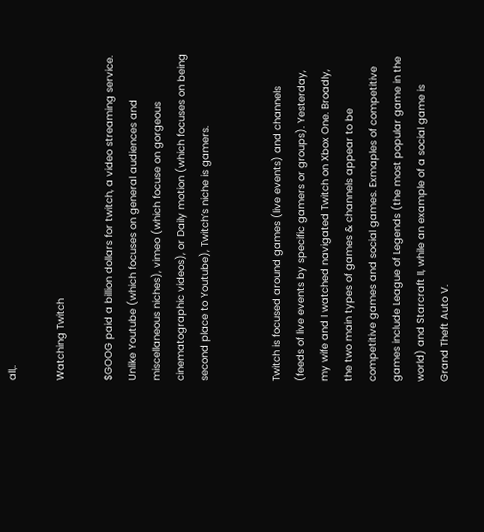all,.

Watching Twitch

$GOOG paid a billion dollars for twitch, a video streaming service. Unlike Youtube (which focuses on general audiences and miscellaneous niches), vimeo (which focuse on gorgeous cinematographic videos), or Daily motion (which focuses on being second place to Youtube), Twitch’s niche is gamers.


Twitch is focused around games (live events) and channels (feeds of live events by specific gamers or groups). Yesterday, my wife and I watched navigated Twitch on Xbox One. Broadly, the two main types of games & channels appear to be competitive games and social games. Exmaples of competitive games include League of Legends (the most popular game in the world) and Starcraft II, while an example of a social game is Grand Theft Auto V.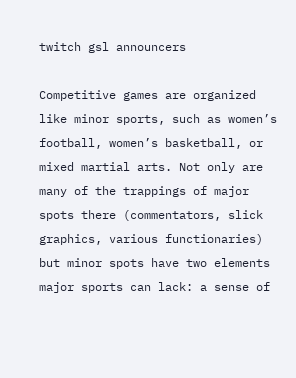twitch gsl announcers

Competitive games are organized like minor sports, such as women’s football, women’s basketball, or mixed martial arts. Not only are many of the trappings of major spots there (commentators, slick graphics, various functionaries) but minor spots have two elements major sports can lack: a sense of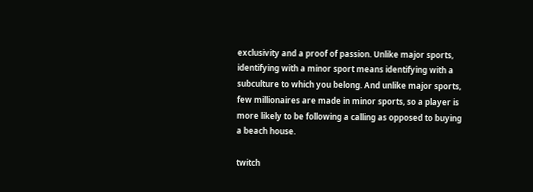exclusivity and a proof of passion. Unlike major sports, identifying with a minor sport means identifying with a subculture to which you belong. And unlike major sports, few millionaires are made in minor sports, so a player is more likely to be following a calling as opposed to buying a beach house.

twitch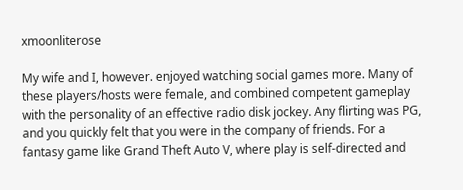xmoonliterose

My wife and I, however. enjoyed watching social games more. Many of these players/hosts were female, and combined competent gameplay with the personality of an effective radio disk jockey. Any flirting was PG, and you quickly felt that you were in the company of friends. For a fantasy game like Grand Theft Auto V, where play is self-directed and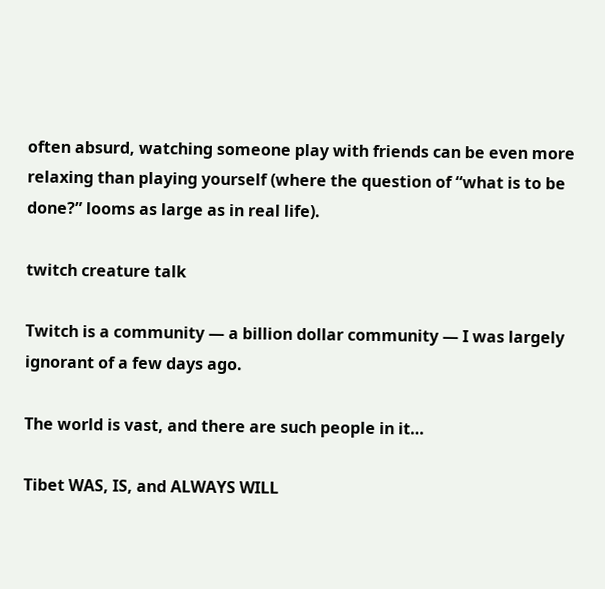often absurd, watching someone play with friends can be even more relaxing than playing yourself (where the question of “what is to be done?” looms as large as in real life).

twitch creature talk

Twitch is a community — a billion dollar community — I was largely ignorant of a few days ago.

The world is vast, and there are such people in it…

Tibet WAS, IS, and ALWAYS WILL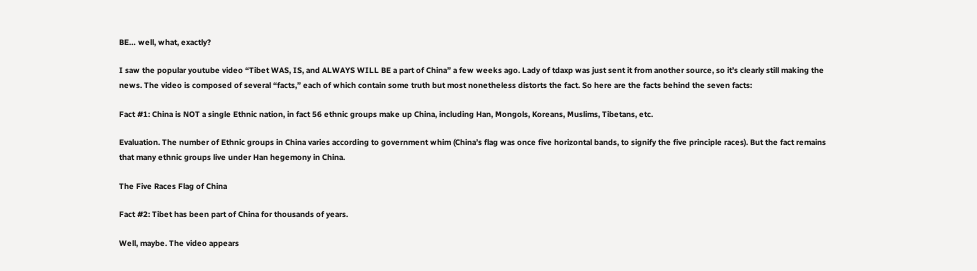BE… well, what, exactly?

I saw the popular youtube video “Tibet WAS, IS, and ALWAYS WILL BE a part of China” a few weeks ago. Lady of tdaxp was just sent it from another source, so it’s clearly still making the news. The video is composed of several “facts,” each of which contain some truth but most nonetheless distorts the fact. So here are the facts behind the seven facts:

Fact #1: China is NOT a single Ethnic nation, in fact 56 ethnic groups make up China, including Han, Mongols, Koreans, Muslims, Tibetans, etc.

Evaluation. The number of Ethnic groups in China varies according to government whim (China’s flag was once five horizontal bands, to signify the five principle races). But the fact remains that many ethnic groups live under Han hegemony in China.

The Five Races Flag of China

Fact #2: Tibet has been part of China for thousands of years.

Well, maybe. The video appears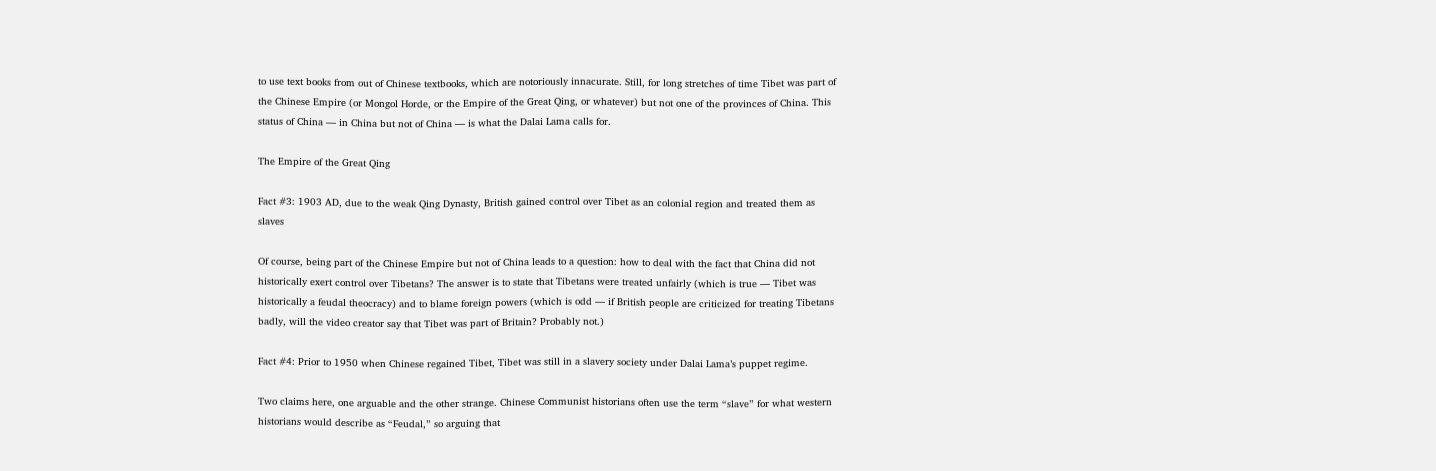to use text books from out of Chinese textbooks, which are notoriously innacurate. Still, for long stretches of time Tibet was part of the Chinese Empire (or Mongol Horde, or the Empire of the Great Qing, or whatever) but not one of the provinces of China. This status of China — in China but not of China — is what the Dalai Lama calls for.

The Empire of the Great Qing

Fact #3: 1903 AD, due to the weak Qing Dynasty, British gained control over Tibet as an colonial region and treated them as slaves

Of course, being part of the Chinese Empire but not of China leads to a question: how to deal with the fact that China did not historically exert control over Tibetans? The answer is to state that Tibetans were treated unfairly (which is true — Tibet was historically a feudal theocracy) and to blame foreign powers (which is odd — if British people are criticized for treating Tibetans badly, will the video creator say that Tibet was part of Britain? Probably not.)

Fact #4: Prior to 1950 when Chinese regained Tibet, Tibet was still in a slavery society under Dalai Lama’s puppet regime.

Two claims here, one arguable and the other strange. Chinese Communist historians often use the term “slave” for what western historians would describe as “Feudal,” so arguing that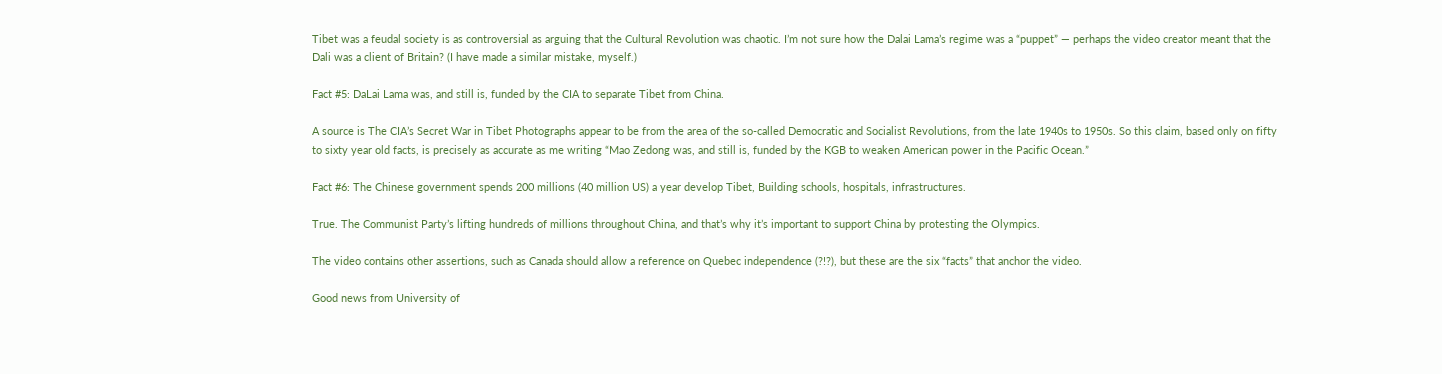Tibet was a feudal society is as controversial as arguing that the Cultural Revolution was chaotic. I’m not sure how the Dalai Lama’s regime was a “puppet” — perhaps the video creator meant that the Dali was a client of Britain? (I have made a similar mistake, myself.)

Fact #5: DaLai Lama was, and still is, funded by the CIA to separate Tibet from China.

A source is The CIA’s Secret War in Tibet Photographs appear to be from the area of the so-called Democratic and Socialist Revolutions, from the late 1940s to 1950s. So this claim, based only on fifty to sixty year old facts, is precisely as accurate as me writing “Mao Zedong was, and still is, funded by the KGB to weaken American power in the Pacific Ocean.”

Fact #6: The Chinese government spends 200 millions (40 million US) a year develop Tibet, Building schools, hospitals, infrastructures.

True. The Communist Party’s lifting hundreds of millions throughout China, and that’s why it’s important to support China by protesting the Olympics.

The video contains other assertions, such as Canada should allow a reference on Quebec independence (?!?), but these are the six “facts” that anchor the video.

Good news from University of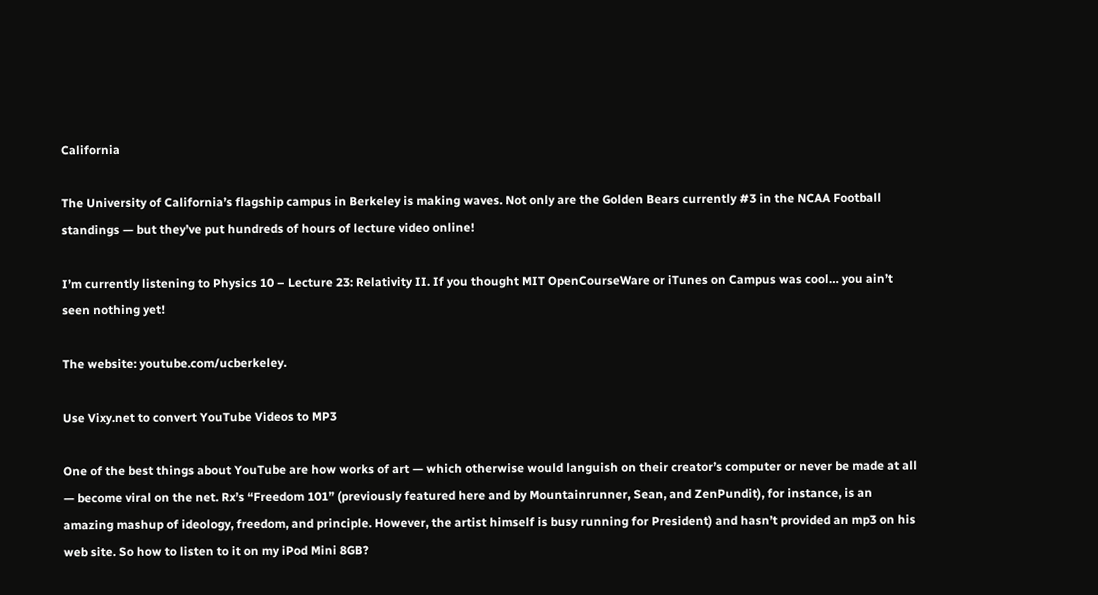California

The University of California’s flagship campus in Berkeley is making waves. Not only are the Golden Bears currently #3 in the NCAA Football standings — but they’ve put hundreds of hours of lecture video online!

I’m currently listening to Physics 10 – Lecture 23: Relativity II. If you thought MIT OpenCourseWare or iTunes on Campus was cool… you ain’t seen nothing yet!

The website: youtube.com/ucberkeley.

Use Vixy.net to convert YouTube Videos to MP3

One of the best things about YouTube are how works of art — which otherwise would languish on their creator’s computer or never be made at all — become viral on the net. Rx’s “Freedom 101” (previously featured here and by Mountainrunner, Sean, and ZenPundit), for instance, is an amazing mashup of ideology, freedom, and principle. However, the artist himself is busy running for President) and hasn’t provided an mp3 on his web site. So how to listen to it on my iPod Mini 8GB?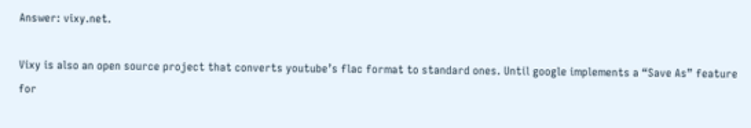Answer: vixy.net.

Vixy is also an open source project that converts youtube’s flac format to standard ones. Until google implements a “Save As” feature for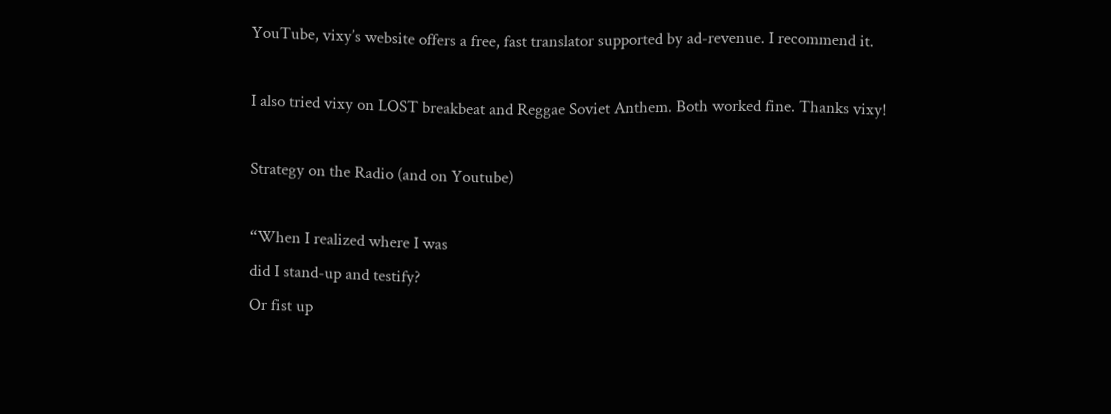YouTube, vixy’s website offers a free, fast translator supported by ad-revenue. I recommend it.

I also tried vixy on LOST breakbeat and Reggae Soviet Anthem. Both worked fine. Thanks vixy!

Strategy on the Radio (and on Youtube)

“When I realized where I was
did I stand-up and testify?
Or fist up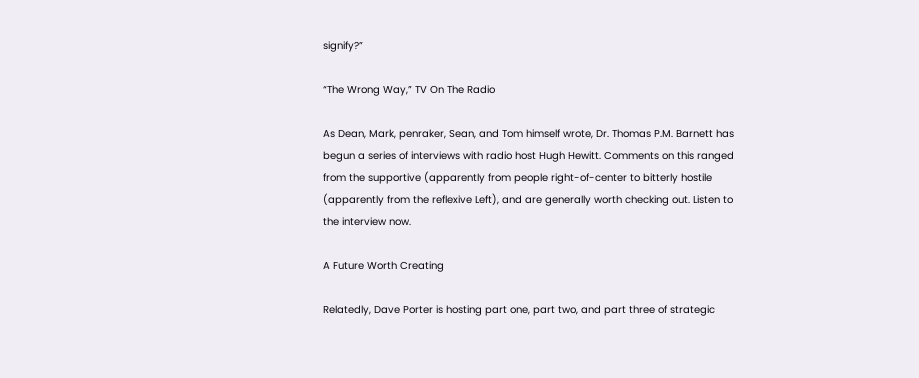signify?”

“The Wrong Way,” TV On The Radio

As Dean, Mark, penraker, Sean, and Tom himself wrote, Dr. Thomas P.M. Barnett has begun a series of interviews with radio host Hugh Hewitt. Comments on this ranged from the supportive (apparently from people right-of-center to bitterly hostile (apparently from the reflexive Left), and are generally worth checking out. Listen to the interview now.

A Future Worth Creating

Relatedly, Dave Porter is hosting part one, part two, and part three of strategic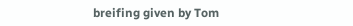breifing given by Tom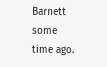Barnett some time ago.